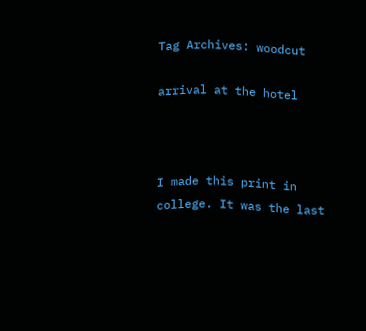Tag Archives: woodcut

arrival at the hotel



I made this print in college. It was the last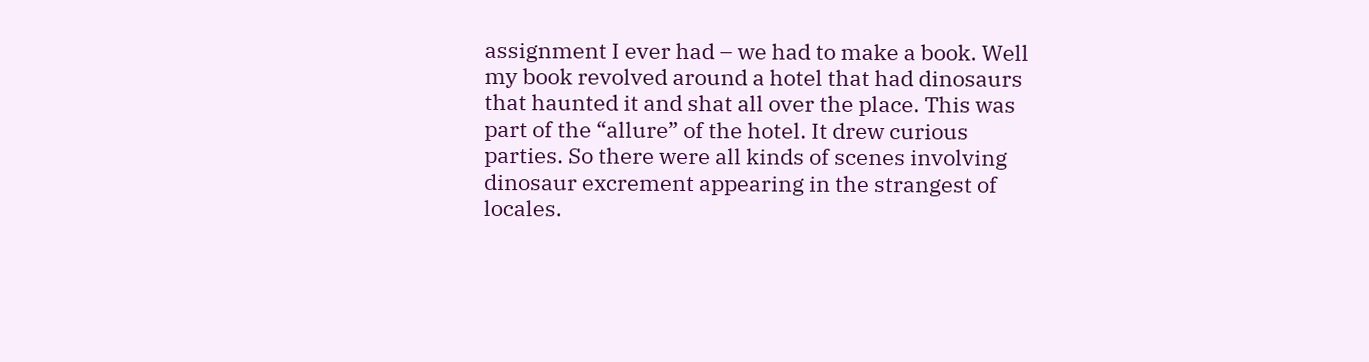assignment I ever had – we had to make a book. Well my book revolved around a hotel that had dinosaurs that haunted it and shat all over the place. This was part of the “allure” of the hotel. It drew curious parties. So there were all kinds of scenes involving dinosaur excrement appearing in the strangest of locales.